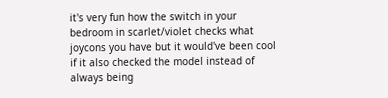it's very fun how the switch in your bedroom in scarlet/violet checks what joycons you have but it would've been cool if it also checked the model instead of always being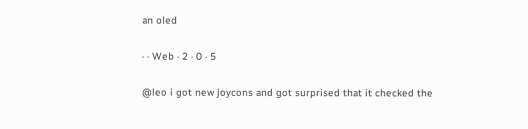an oled

· · Web · 2 · 0 · 5

@leo i got new joycons and got surprised that it checked the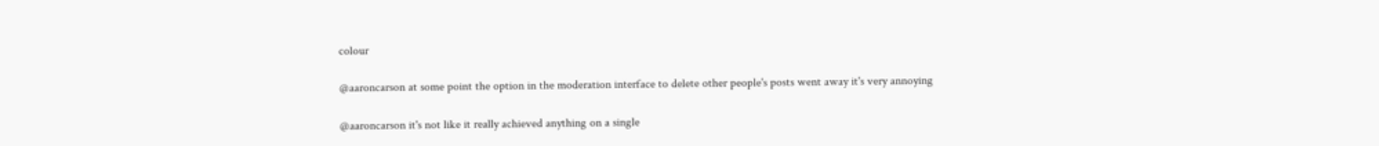colour

@aaroncarson at some point the option in the moderation interface to delete other people's posts went away it's very annoying

@aaroncarson it's not like it really achieved anything on a single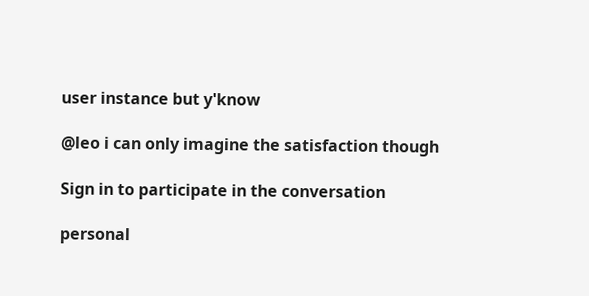user instance but y'know

@leo i can only imagine the satisfaction though

Sign in to participate in the conversation

personal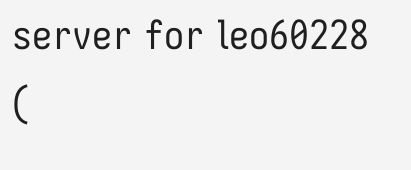server for leo60228 (